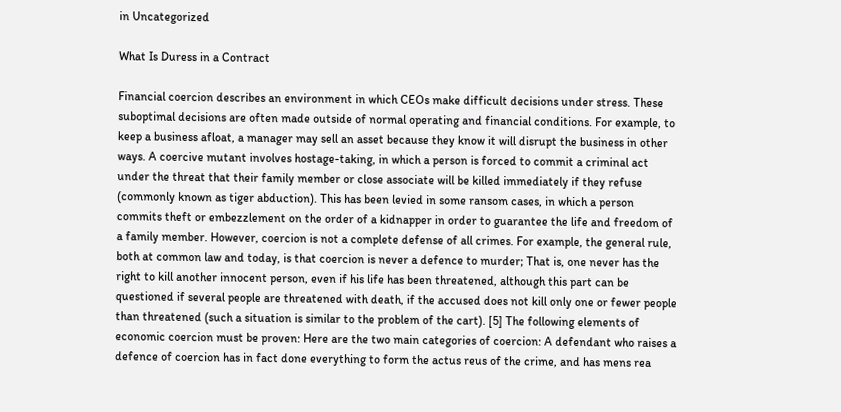in Uncategorized

What Is Duress in a Contract

Financial coercion describes an environment in which CEOs make difficult decisions under stress. These suboptimal decisions are often made outside of normal operating and financial conditions. For example, to keep a business afloat, a manager may sell an asset because they know it will disrupt the business in other ways. A coercive mutant involves hostage-taking, in which a person is forced to commit a criminal act under the threat that their family member or close associate will be killed immediately if they refuse (commonly known as tiger abduction). This has been levied in some ransom cases, in which a person commits theft or embezzlement on the order of a kidnapper in order to guarantee the life and freedom of a family member. However, coercion is not a complete defense of all crimes. For example, the general rule, both at common law and today, is that coercion is never a defence to murder; That is, one never has the right to kill another innocent person, even if his life has been threatened, although this part can be questioned if several people are threatened with death, if the accused does not kill only one or fewer people than threatened (such a situation is similar to the problem of the cart). [5] The following elements of economic coercion must be proven: Here are the two main categories of coercion: A defendant who raises a defence of coercion has in fact done everything to form the actus reus of the crime, and has mens rea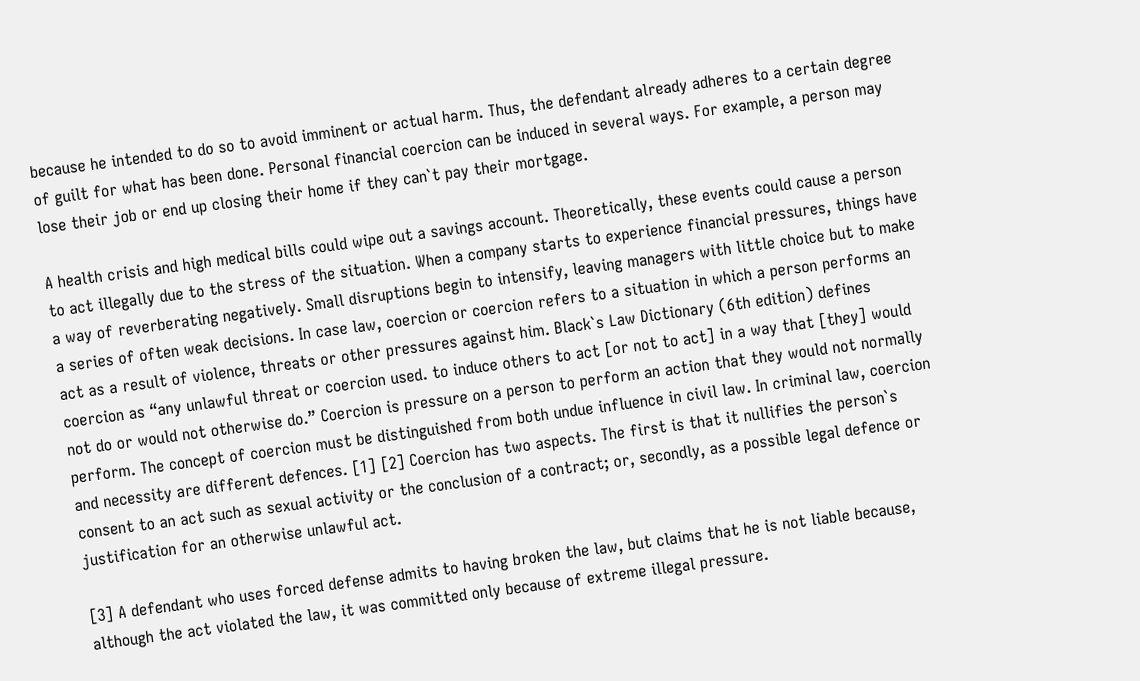because he intended to do so to avoid imminent or actual harm. Thus, the defendant already adheres to a certain degree of guilt for what has been done. Personal financial coercion can be induced in several ways. For example, a person may lose their job or end up closing their home if they can`t pay their mortgage.

A health crisis and high medical bills could wipe out a savings account. Theoretically, these events could cause a person to act illegally due to the stress of the situation. When a company starts to experience financial pressures, things have a way of reverberating negatively. Small disruptions begin to intensify, leaving managers with little choice but to make a series of often weak decisions. In case law, coercion or coercion refers to a situation in which a person performs an act as a result of violence, threats or other pressures against him. Black`s Law Dictionary (6th edition) defines coercion as “any unlawful threat or coercion used. to induce others to act [or not to act] in a way that [they] would not do or would not otherwise do.” Coercion is pressure on a person to perform an action that they would not normally perform. The concept of coercion must be distinguished from both undue influence in civil law. In criminal law, coercion and necessity are different defences. [1] [2] Coercion has two aspects. The first is that it nullifies the person`s consent to an act such as sexual activity or the conclusion of a contract; or, secondly, as a possible legal defence or justification for an otherwise unlawful act.

[3] A defendant who uses forced defense admits to having broken the law, but claims that he is not liable because, although the act violated the law, it was committed only because of extreme illegal pressure.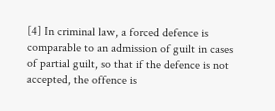[4] In criminal law, a forced defence is comparable to an admission of guilt in cases of partial guilt, so that if the defence is not accepted, the offence is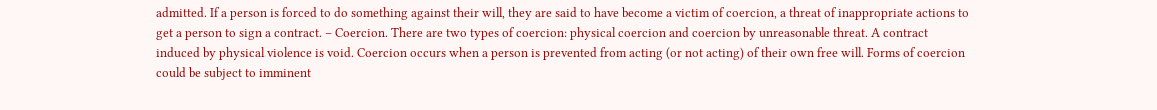admitted. If a person is forced to do something against their will, they are said to have become a victim of coercion, a threat of inappropriate actions to get a person to sign a contract. – Coercion. There are two types of coercion: physical coercion and coercion by unreasonable threat. A contract induced by physical violence is void. Coercion occurs when a person is prevented from acting (or not acting) of their own free will. Forms of coercion could be subject to imminent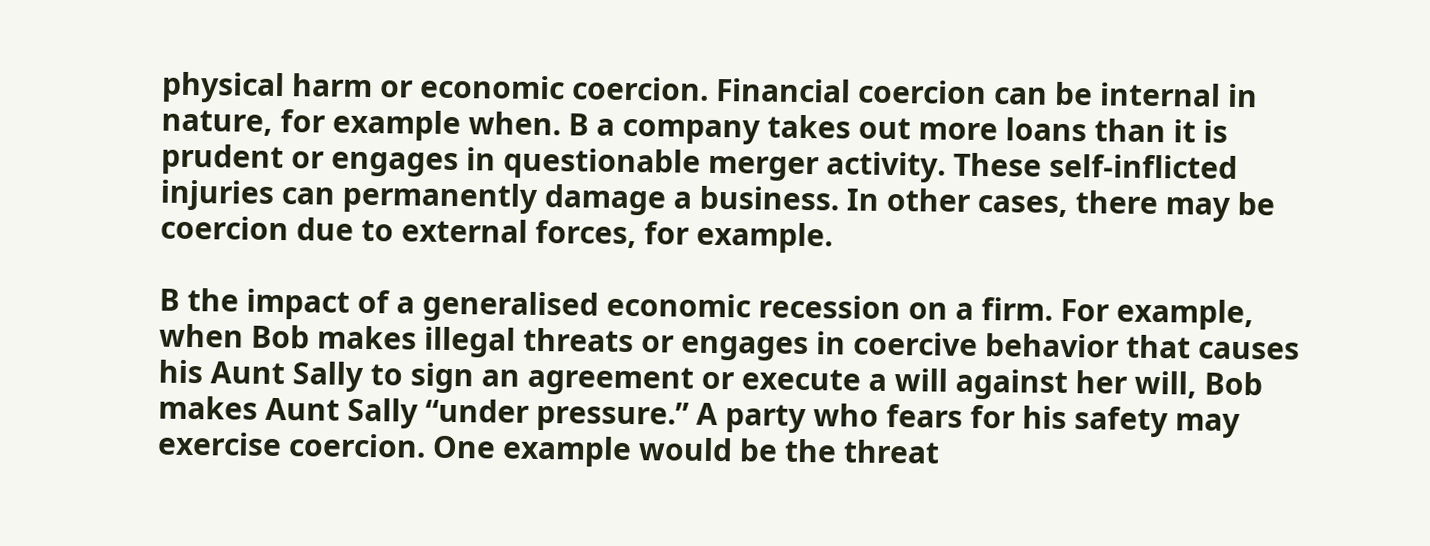physical harm or economic coercion. Financial coercion can be internal in nature, for example when. B a company takes out more loans than it is prudent or engages in questionable merger activity. These self-inflicted injuries can permanently damage a business. In other cases, there may be coercion due to external forces, for example.

B the impact of a generalised economic recession on a firm. For example, when Bob makes illegal threats or engages in coercive behavior that causes his Aunt Sally to sign an agreement or execute a will against her will, Bob makes Aunt Sally “under pressure.” A party who fears for his safety may exercise coercion. One example would be the threat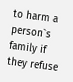to harm a person`s family if they refuse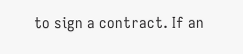to sign a contract. If an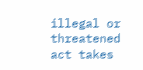illegal or threatened act takes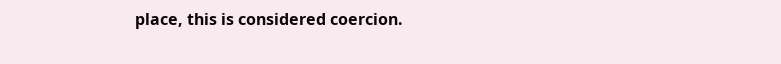place, this is considered coercion.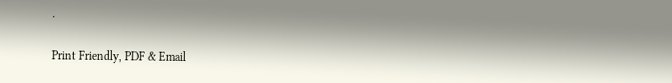.

Print Friendly, PDF & Email